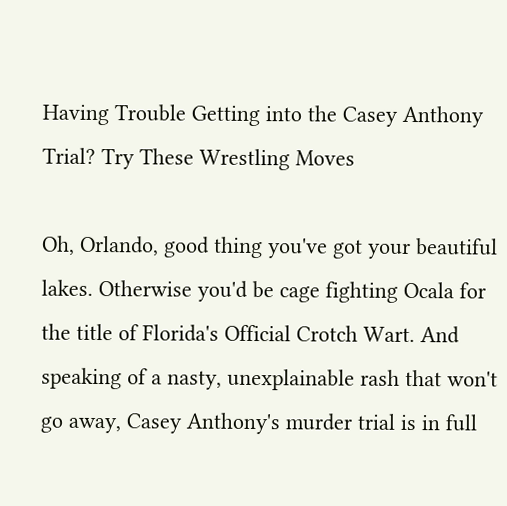Having Trouble Getting into the Casey Anthony Trial? Try These Wrestling Moves

Oh, Orlando, good thing you've got your beautiful lakes. Otherwise you'd be cage fighting Ocala for the title of Florida's Official Crotch Wart. And speaking of a nasty, unexplainable rash that won't go away, Casey Anthony's murder trial is in full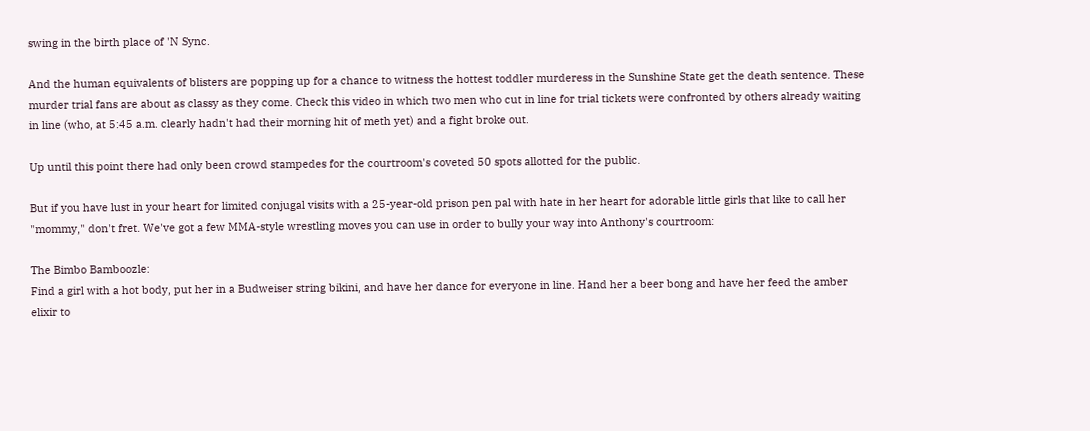swing in the birth place of 'N Sync.

And the human equivalents of blisters are popping up for a chance to witness the hottest toddler murderess in the Sunshine State get the death sentence. These murder trial fans are about as classy as they come. Check this video in which two men who cut in line for trial tickets were confronted by others already waiting in line (who, at 5:45 a.m. clearly hadn't had their morning hit of meth yet) and a fight broke out.

Up until this point there had only been crowd stampedes for the courtroom's coveted 50 spots allotted for the public.

But if you have lust in your heart for limited conjugal visits with a 25-year-old prison pen pal with hate in her heart for adorable little girls that like to call her "mommy," don't fret. We've got a few MMA-style wrestling moves you can use in order to bully your way into Anthony's courtroom:

The Bimbo Bamboozle:
Find a girl with a hot body, put her in a Budweiser string bikini, and have her dance for everyone in line. Hand her a beer bong and have her feed the amber elixir to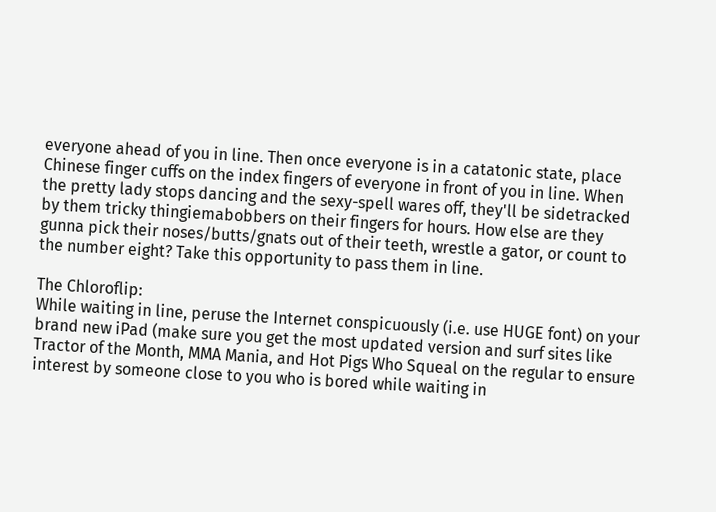everyone ahead of you in line. Then once everyone is in a catatonic state, place Chinese finger cuffs on the index fingers of everyone in front of you in line. When the pretty lady stops dancing and the sexy-spell wares off, they'll be sidetracked by them tricky thingiemabobbers on their fingers for hours. How else are they gunna pick their noses/butts/gnats out of their teeth, wrestle a gator, or count to the number eight? Take this opportunity to pass them in line.

The Chloroflip:
While waiting in line, peruse the Internet conspicuously (i.e. use HUGE font) on your brand new iPad (make sure you get the most updated version and surf sites like Tractor of the Month, MMA Mania, and Hot Pigs Who Squeal on the regular to ensure interest by someone close to you who is bored while waiting in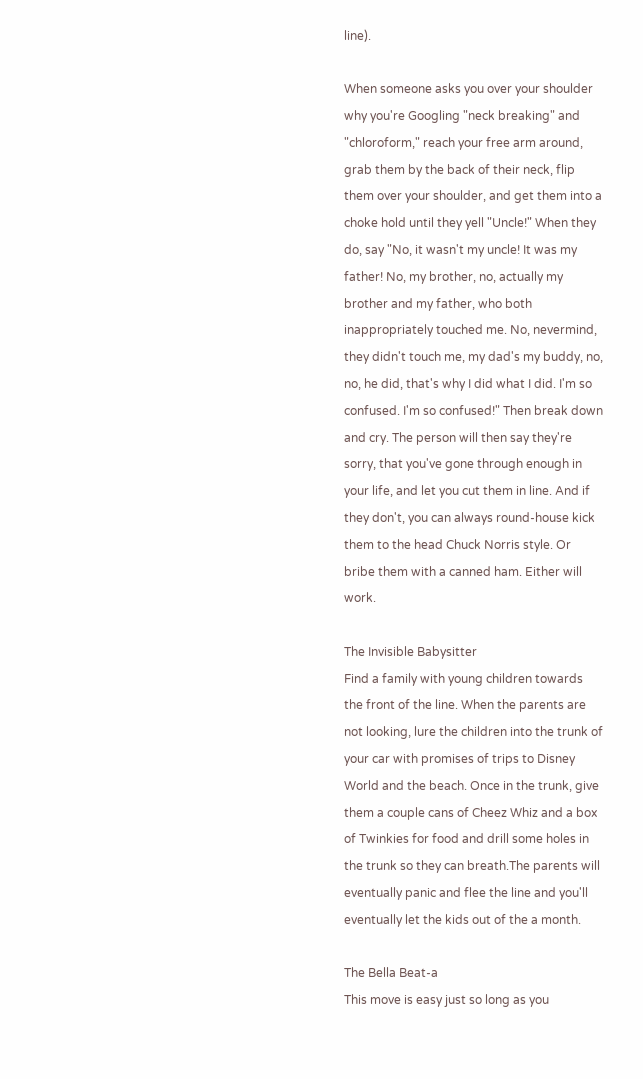line).

When someone asks you over your shoulder why you're Googling "neck breaking" and "chloroform," reach your free arm around, grab them by the back of their neck, flip them over your shoulder, and get them into a choke hold until they yell "Uncle!" When they do, say "No, it wasn't my uncle! It was my father! No, my brother, no, actually my brother and my father, who both inappropriately touched me. No, nevermind, they didn't touch me, my dad's my buddy, no, no, he did, that's why I did what I did. I'm so confused. I'm so confused!" Then break down and cry. The person will then say they're sorry, that you've gone through enough in your life, and let you cut them in line. And if they don't, you can always round-house kick them to the head Chuck Norris style. Or bribe them with a canned ham. Either will work.

The Invisible Babysitter
Find a family with young children towards the front of the line. When the parents are not looking, lure the children into the trunk of your car with promises of trips to Disney World and the beach. Once in the trunk, give them a couple cans of Cheez Whiz and a box of Twinkies for food and drill some holes in the trunk so they can breath.The parents will eventually panic and flee the line and you'll eventually let the kids out of the a month.

The Bella Beat-a
This move is easy just so long as you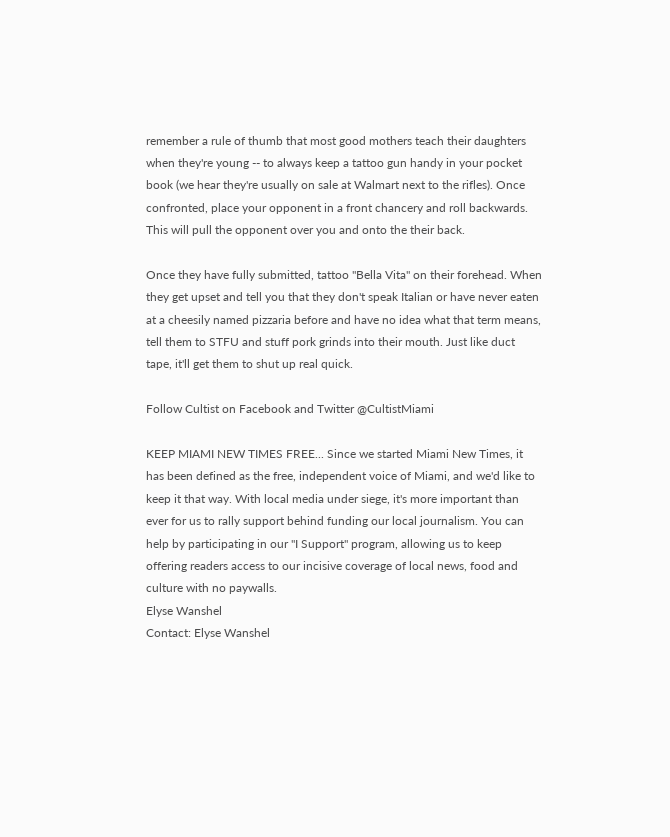remember a rule of thumb that most good mothers teach their daughters when they're young -- to always keep a tattoo gun handy in your pocket book (we hear they're usually on sale at Walmart next to the rifles). Once confronted, place your opponent in a front chancery and roll backwards. This will pull the opponent over you and onto the their back.

Once they have fully submitted, tattoo "Bella Vita" on their forehead. When they get upset and tell you that they don't speak Italian or have never eaten at a cheesily named pizzaria before and have no idea what that term means, tell them to STFU and stuff pork grinds into their mouth. Just like duct tape, it'll get them to shut up real quick.

Follow Cultist on Facebook and Twitter @CultistMiami

KEEP MIAMI NEW TIMES FREE... Since we started Miami New Times, it has been defined as the free, independent voice of Miami, and we'd like to keep it that way. With local media under siege, it's more important than ever for us to rally support behind funding our local journalism. You can help by participating in our "I Support" program, allowing us to keep offering readers access to our incisive coverage of local news, food and culture with no paywalls.
Elyse Wanshel
Contact: Elyse Wanshel